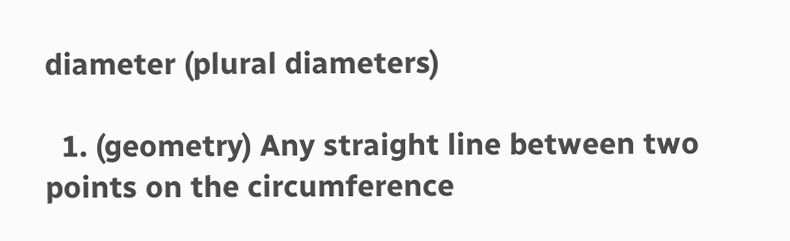diameter (plural diameters)

  1. (geometry) Any straight line between two points on the circumference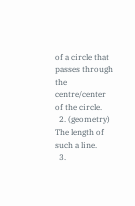of a circle that passes through the centre/center of the circle.
  2. (geometry) The length of such a line.
  3.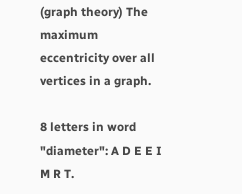(graph theory) The maximum eccentricity over all vertices in a graph.

8 letters in word "diameter": A D E E I M R T.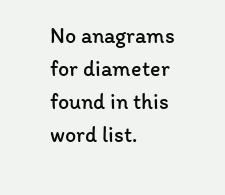No anagrams for diameter found in this word list.